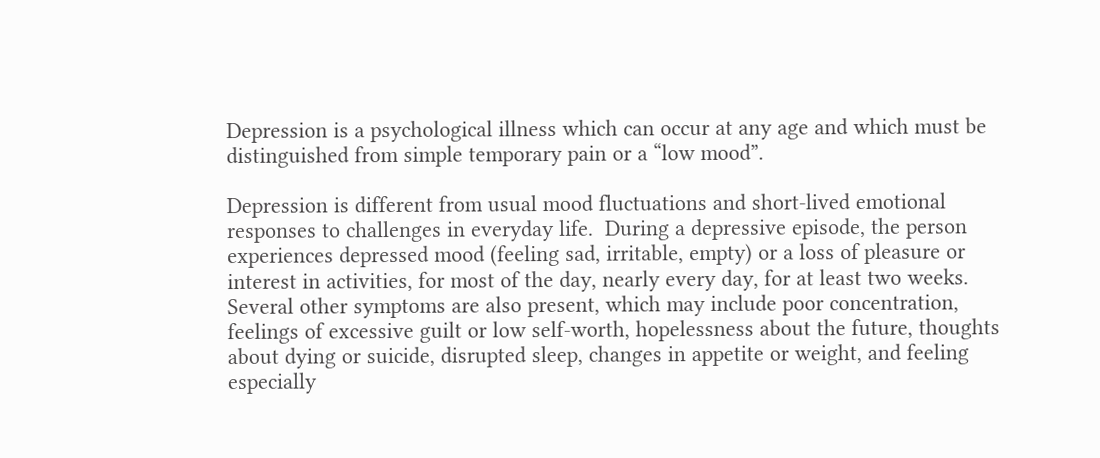Depression is a psychological illness which can occur at any age and which must be distinguished from simple temporary pain or a “low mood”.

Depression is different from usual mood fluctuations and short-lived emotional responses to challenges in everyday life.  During a depressive episode, the person experiences depressed mood (feeling sad, irritable, empty) or a loss of pleasure or interest in activities, for most of the day, nearly every day, for at least two weeks. Several other symptoms are also present, which may include poor concentration, feelings of excessive guilt or low self-worth, hopelessness about the future, thoughts about dying or suicide, disrupted sleep, changes in appetite or weight, and feeling especially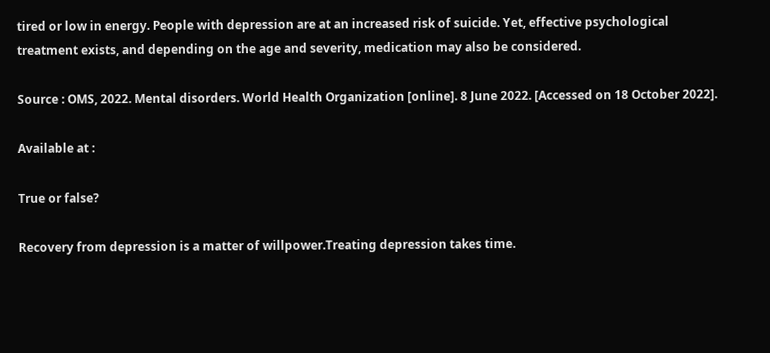tired or low in energy. People with depression are at an increased risk of suicide. Yet, effective psychological treatment exists, and depending on the age and severity, medication may also be considered.

Source : OMS, 2022. Mental disorders. World Health Organization [online]. 8 June 2022. [Accessed on 18 October 2022].

Available at :

True or false?

Recovery from depression is a matter of willpower.Treating depression takes time.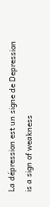La dépression est un signe de Depression is a sign of weakness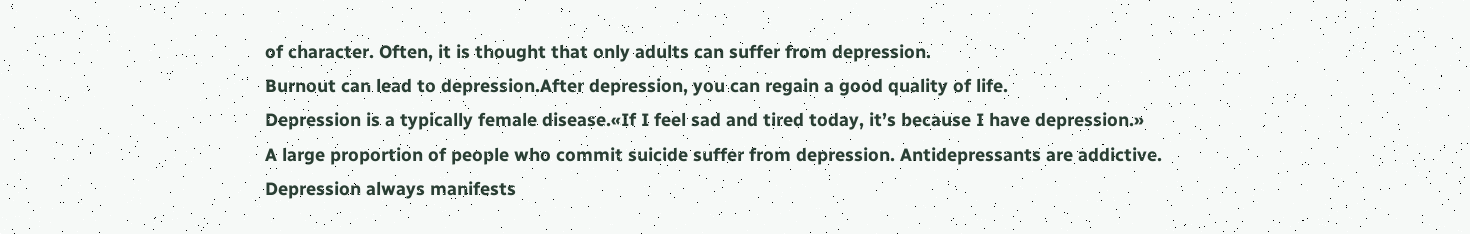of character. Often, it is thought that only adults can suffer from depression.
Burnout can lead to depression.After depression, you can regain a good quality of life.
Depression is a typically female disease.«If I feel sad and tired today, it’s because I have depression.»
A large proportion of people who commit suicide suffer from depression. Antidepressants are addictive.
Depression always manifests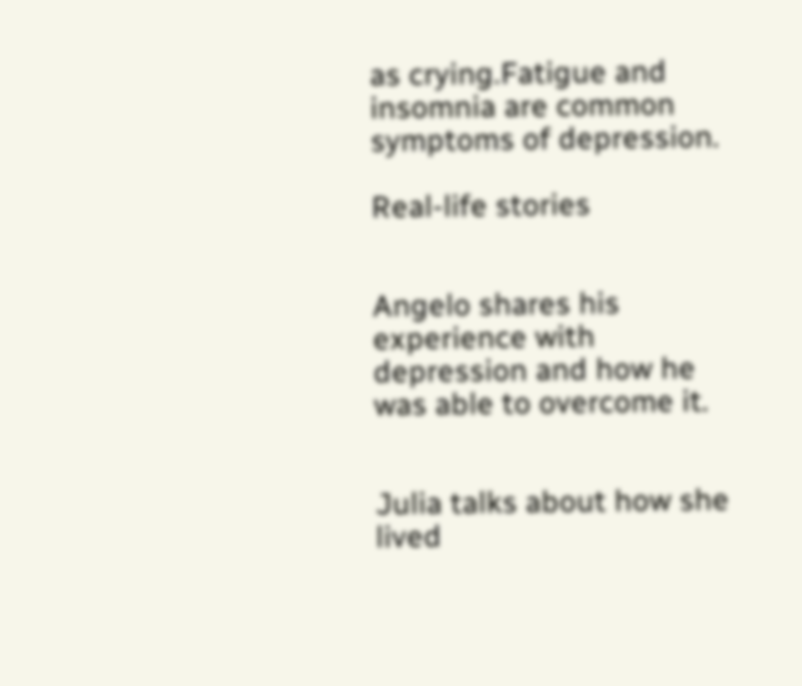as crying.Fatigue and insomnia are common symptoms of depression.

Real-life stories


Angelo shares his experience with depression and how he was able to overcome it.


Julia talks about how she lived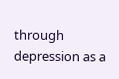through depression as a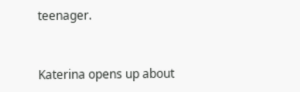teenager.


Katerina opens up about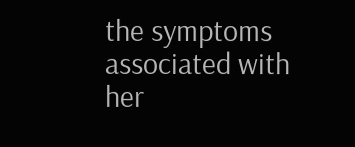the symptoms associated with her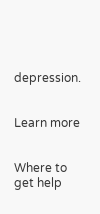depression.


Learn more


Where to get help